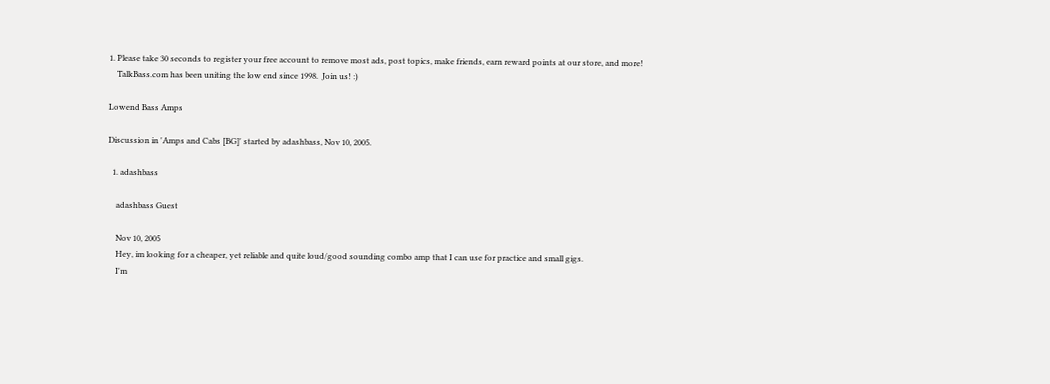1. Please take 30 seconds to register your free account to remove most ads, post topics, make friends, earn reward points at our store, and more!
    TalkBass.com has been uniting the low end since 1998.  Join us! :)

Lowend Bass Amps

Discussion in 'Amps and Cabs [BG]' started by adashbass, Nov 10, 2005.

  1. adashbass

    adashbass Guest

    Nov 10, 2005
    Hey, im looking for a cheaper, yet reliable and quite loud/good sounding combo amp that I can use for practice and small gigs.
    I'm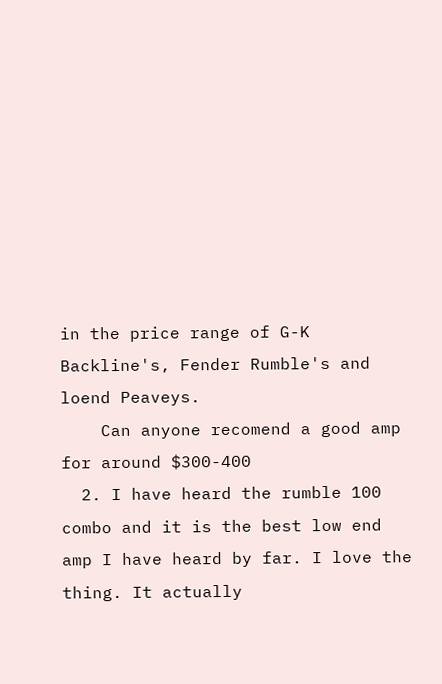in the price range of G-K Backline's, Fender Rumble's and loend Peaveys.
    Can anyone recomend a good amp for around $300-400
  2. I have heard the rumble 100 combo and it is the best low end amp I have heard by far. I love the thing. It actually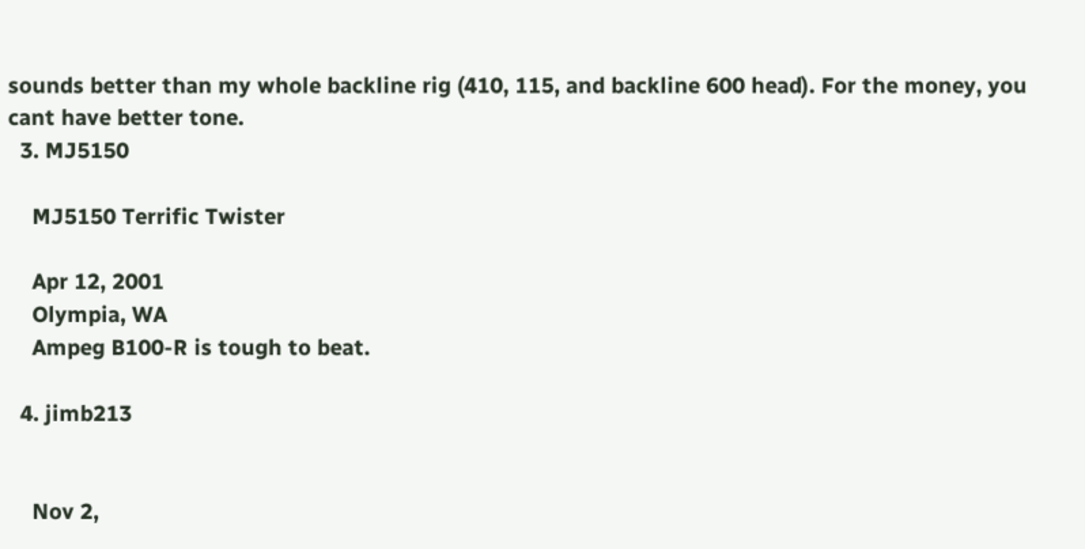sounds better than my whole backline rig (410, 115, and backline 600 head). For the money, you cant have better tone.
  3. MJ5150

    MJ5150 Terrific Twister

    Apr 12, 2001
    Olympia, WA
    Ampeg B100-R is tough to beat.

  4. jimb213


    Nov 2,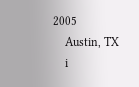2005
    Austin, TX
    i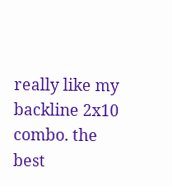really like my backline 2x10 combo. the best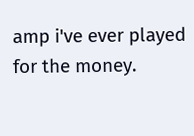amp i've ever played for the money.